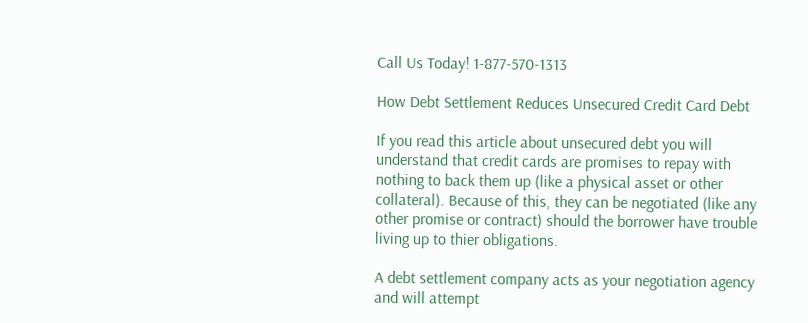Call Us Today! 1-877-570-1313

How Debt Settlement Reduces Unsecured Credit Card Debt

If you read this article about unsecured debt you will understand that credit cards are promises to repay with nothing to back them up (like a physical asset or other collateral). Because of this, they can be negotiated (like any other promise or contract) should the borrower have trouble living up to thier obligations.

A debt settlement company acts as your negotiation agency and will attempt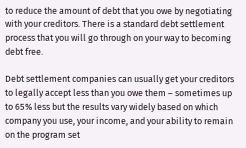to reduce the amount of debt that you owe by negotiating with your creditors. There is a standard debt settlement process that you will go through on your way to becoming debt free.

Debt settlement companies can usually get your creditors to legally accept less than you owe them – sometimes up to 65% less but the results vary widely based on which company you use, your income, and your ability to remain on the program set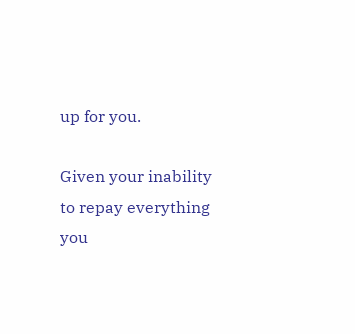up for you.

Given your inability to repay everything you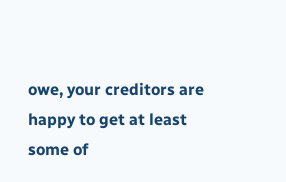owe, your creditors are happy to get at least some of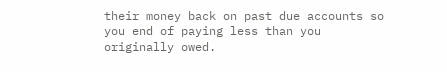their money back on past due accounts so you end of paying less than you originally owed.